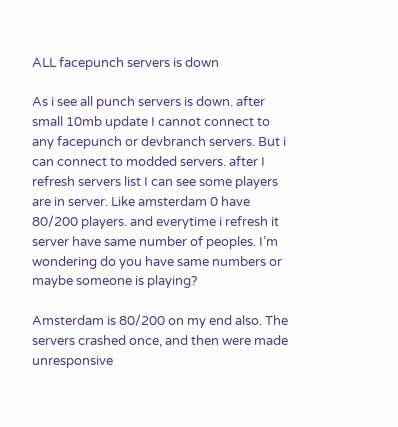ALL facepunch servers is down

As i see all punch servers is down. after small 10mb update I cannot connect to any facepunch or devbranch servers. But i can connect to modded servers. after I refresh servers list I can see some players are in server. Like amsterdam 0 have 80/200 players. and everytime i refresh it server have same number of peoples. I’m wondering do you have same numbers or maybe someone is playing?

Amsterdam is 80/200 on my end also. The servers crashed once, and then were made unresponsive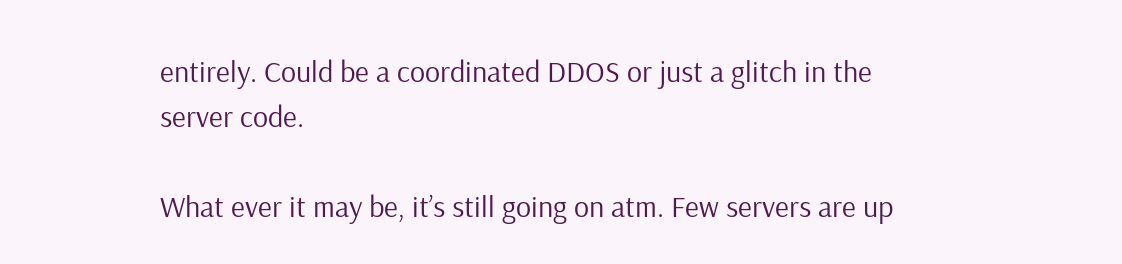entirely. Could be a coordinated DDOS or just a glitch in the server code.

What ever it may be, it’s still going on atm. Few servers are up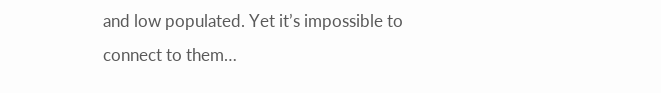and low populated. Yet it’s impossible to connect to them…